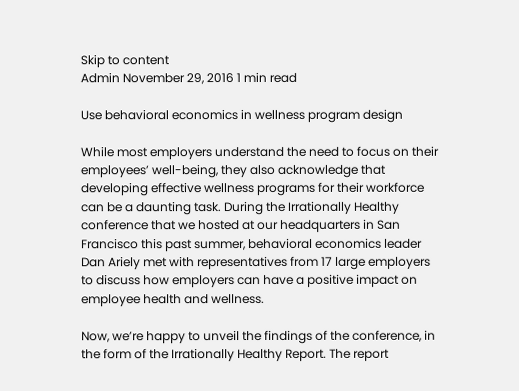Skip to content
Admin November 29, 2016 1 min read

Use behavioral economics in wellness program design

While most employers understand the need to focus on their employees’ well-being, they also acknowledge that developing effective wellness programs for their workforce can be a daunting task. During the Irrationally Healthy conference that we hosted at our headquarters in San Francisco this past summer, behavioral economics leader Dan Ariely met with representatives from 17 large employers to discuss how employers can have a positive impact on employee health and wellness.

Now, we’re happy to unveil the findings of the conference, in the form of the Irrationally Healthy Report. The report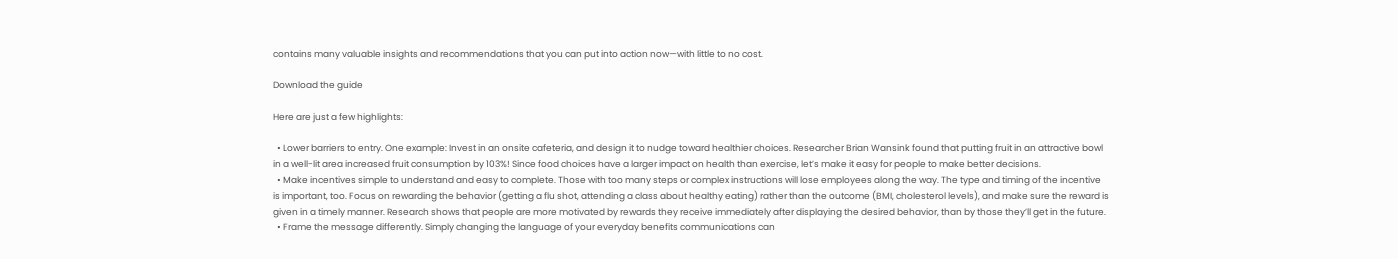contains many valuable insights and recommendations that you can put into action now—with little to no cost.

Download the guide

Here are just a few highlights:

  • Lower barriers to entry. One example: Invest in an onsite cafeteria, and design it to nudge toward healthier choices. Researcher Brian Wansink found that putting fruit in an attractive bowl in a well-lit area increased fruit consumption by 103%! Since food choices have a larger impact on health than exercise, let’s make it easy for people to make better decisions.
  • Make incentives simple to understand and easy to complete. Those with too many steps or complex instructions will lose employees along the way. The type and timing of the incentive is important, too. Focus on rewarding the behavior (getting a flu shot, attending a class about healthy eating) rather than the outcome (BMI, cholesterol levels), and make sure the reward is given in a timely manner. Research shows that people are more motivated by rewards they receive immediately after displaying the desired behavior, than by those they’ll get in the future.
  • Frame the message differently. Simply changing the language of your everyday benefits communications can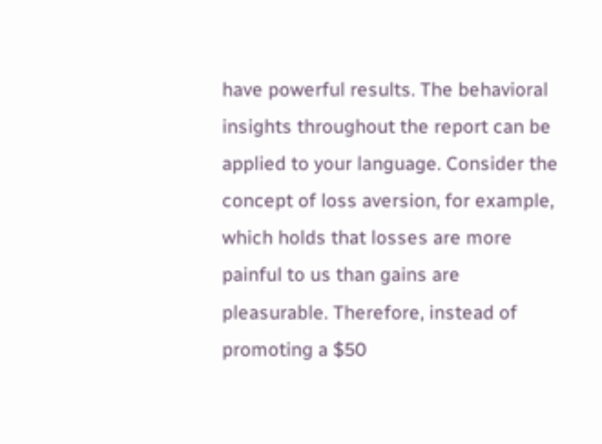have powerful results. The behavioral insights throughout the report can be applied to your language. Consider the concept of loss aversion, for example, which holds that losses are more painful to us than gains are pleasurable. Therefore, instead of promoting a $50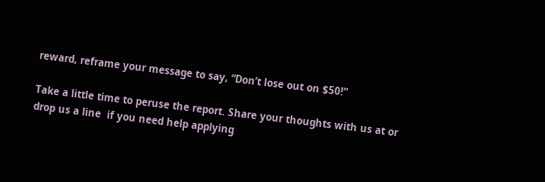reward, reframe your message to say, “Don’t lose out on $50!”

Take a little time to peruse the report. Share your thoughts with us at or drop us a line  if you need help applying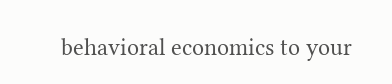behavioral economics to your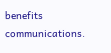benefits communications.